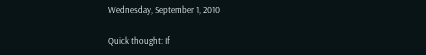Wednesday, September 1, 2010

Quick thought: If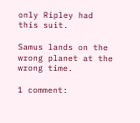only Ripley had this suit.

Samus lands on the wrong planet at the wrong time.

1 comment: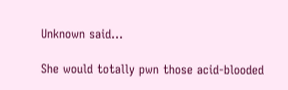Unknown said...

She would totally pwn those acid-blooded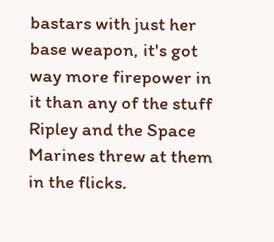bastars with just her base weapon, it's got way more firepower in it than any of the stuff Ripley and the Space Marines threw at them in the flicks.